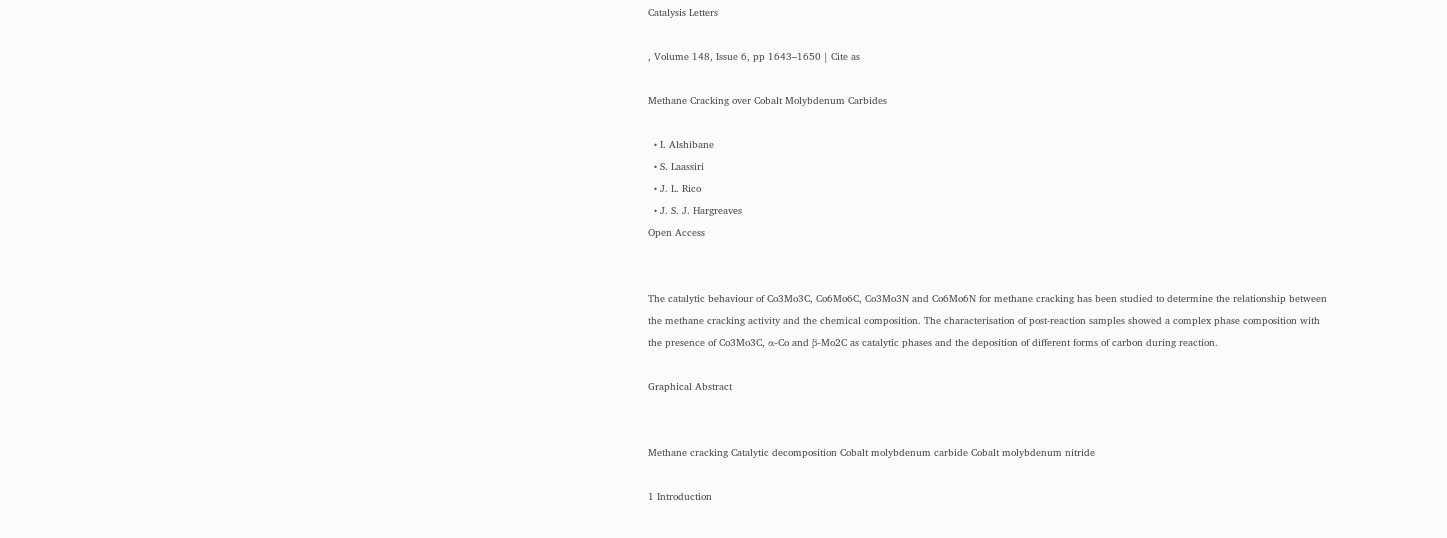Catalysis Letters

, Volume 148, Issue 6, pp 1643–1650 | Cite as

Methane Cracking over Cobalt Molybdenum Carbides

  • I. Alshibane
  • S. Laassiri
  • J. L. Rico
  • J. S. J. Hargreaves
Open Access


The catalytic behaviour of Co3Mo3C, Co6Mo6C, Co3Mo3N and Co6Mo6N for methane cracking has been studied to determine the relationship between the methane cracking activity and the chemical composition. The characterisation of post-reaction samples showed a complex phase composition with the presence of Co3Mo3C, α-Co and β-Mo2C as catalytic phases and the deposition of different forms of carbon during reaction.

Graphical Abstract


Methane cracking Catalytic decomposition Cobalt molybdenum carbide Cobalt molybdenum nitride

1 Introduction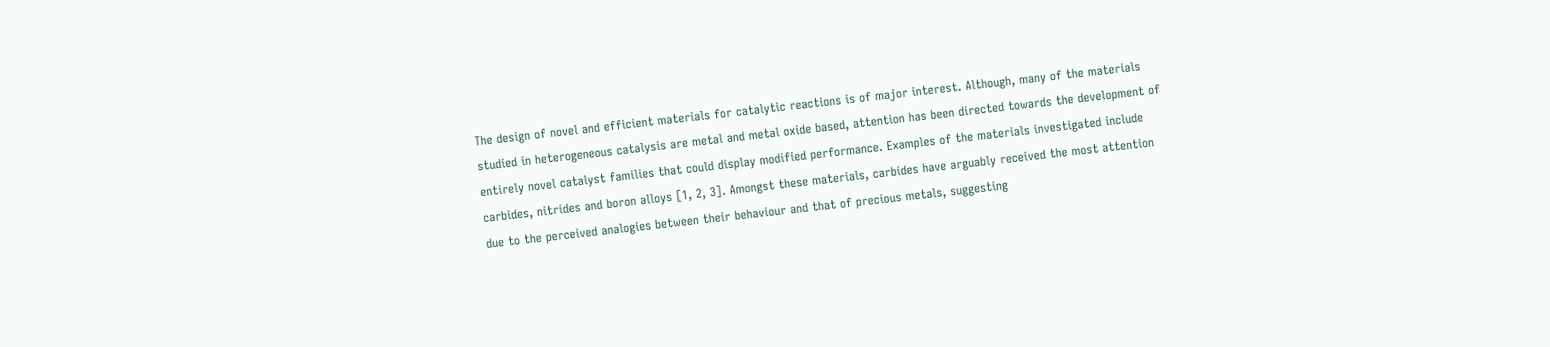The design of novel and efficient materials for catalytic reactions is of major interest. Although, many of the materials studied in heterogeneous catalysis are metal and metal oxide based, attention has been directed towards the development of entirely novel catalyst families that could display modified performance. Examples of the materials investigated include carbides, nitrides and boron alloys [1, 2, 3]. Amongst these materials, carbides have arguably received the most attention due to the perceived analogies between their behaviour and that of precious metals, suggesting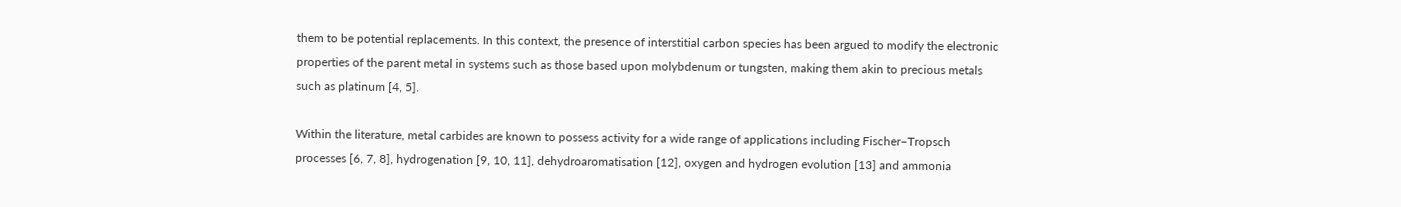them to be potential replacements. In this context, the presence of interstitial carbon species has been argued to modify the electronic properties of the parent metal in systems such as those based upon molybdenum or tungsten, making them akin to precious metals such as platinum [4, 5].

Within the literature, metal carbides are known to possess activity for a wide range of applications including Fischer–Tropsch processes [6, 7, 8], hydrogenation [9, 10, 11], dehydroaromatisation [12], oxygen and hydrogen evolution [13] and ammonia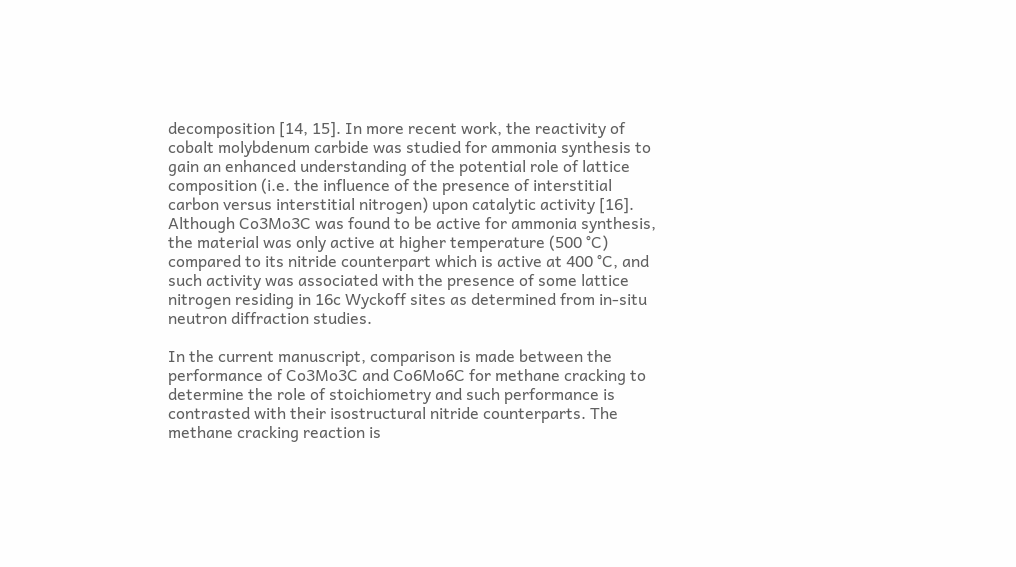decomposition [14, 15]. In more recent work, the reactivity of cobalt molybdenum carbide was studied for ammonia synthesis to gain an enhanced understanding of the potential role of lattice composition (i.e. the influence of the presence of interstitial carbon versus interstitial nitrogen) upon catalytic activity [16]. Although Co3Mo3C was found to be active for ammonia synthesis, the material was only active at higher temperature (500 °C) compared to its nitride counterpart which is active at 400 °C, and such activity was associated with the presence of some lattice nitrogen residing in 16c Wyckoff sites as determined from in-situ neutron diffraction studies.

In the current manuscript, comparison is made between the performance of Co3Mo3C and Co6Mo6C for methane cracking to determine the role of stoichiometry and such performance is contrasted with their isostructural nitride counterparts. The methane cracking reaction is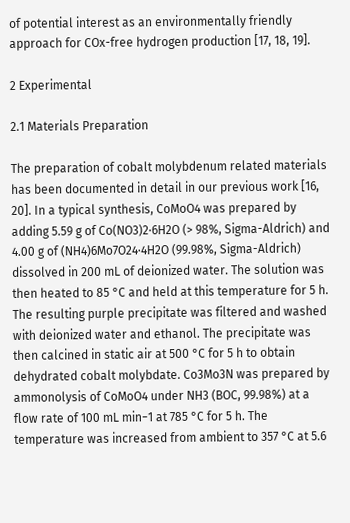of potential interest as an environmentally friendly approach for COx-free hydrogen production [17, 18, 19].

2 Experimental

2.1 Materials Preparation

The preparation of cobalt molybdenum related materials has been documented in detail in our previous work [16, 20]. In a typical synthesis, CoMoO4 was prepared by adding 5.59 g of Co(NO3)2·6H2O (> 98%, Sigma-Aldrich) and 4.00 g of (NH4)6Mo7O24·4H2O (99.98%, Sigma-Aldrich) dissolved in 200 mL of deionized water. The solution was then heated to 85 °C and held at this temperature for 5 h. The resulting purple precipitate was filtered and washed with deionized water and ethanol. The precipitate was then calcined in static air at 500 °C for 5 h to obtain dehydrated cobalt molybdate. Co3Mo3N was prepared by ammonolysis of CoMoO4 under NH3 (BOC, 99.98%) at a flow rate of 100 mL min−1 at 785 °C for 5 h. The temperature was increased from ambient to 357 °C at 5.6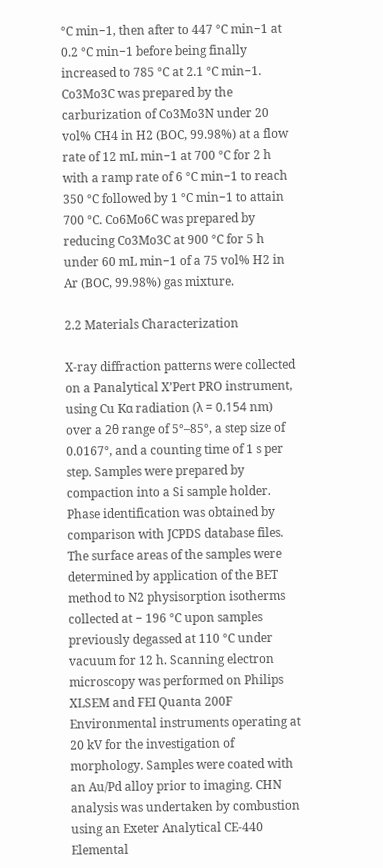°C min−1, then after to 447 °C min−1 at 0.2 °C min−1 before being finally increased to 785 °C at 2.1 °C min−1. Co3Mo3C was prepared by the carburization of Co3Mo3N under 20 vol% CH4 in H2 (BOC, 99.98%) at a flow rate of 12 mL min−1 at 700 °C for 2 h with a ramp rate of 6 °C min−1 to reach 350 °C followed by 1 °C min−1 to attain 700 °C. Co6Mo6C was prepared by reducing Co3Mo3C at 900 °C for 5 h under 60 mL min−1 of a 75 vol% H2 in Ar (BOC, 99.98%) gas mixture.

2.2 Materials Characterization

X-ray diffraction patterns were collected on a Panalytical X’Pert PRO instrument, using Cu Kα radiation (λ = 0.154 nm) over a 2θ range of 5°–85°, a step size of 0.0167°, and a counting time of 1 s per step. Samples were prepared by compaction into a Si sample holder. Phase identification was obtained by comparison with JCPDS database files. The surface areas of the samples were determined by application of the BET method to N2 physisorption isotherms collected at − 196 °C upon samples previously degassed at 110 °C under vacuum for 12 h. Scanning electron microscopy was performed on Philips XLSEM and FEI Quanta 200F Environmental instruments operating at 20 kV for the investigation of morphology. Samples were coated with an Au/Pd alloy prior to imaging. CHN analysis was undertaken by combustion using an Exeter Analytical CE-440 Elemental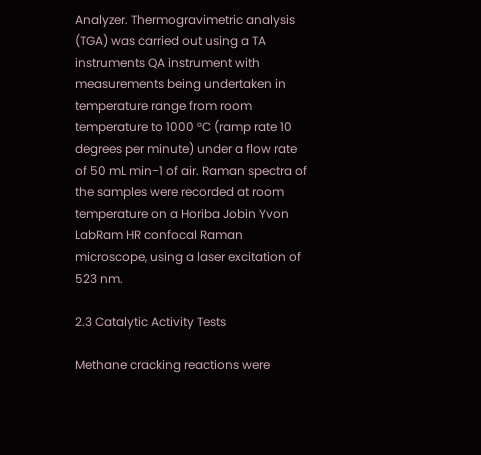Analyzer. Thermogravimetric analysis (TGA) was carried out using a TA instruments QA instrument with measurements being undertaken in temperature range from room temperature to 1000 °C (ramp rate 10 degrees per minute) under a flow rate of 50 mL min−1 of air. Raman spectra of the samples were recorded at room temperature on a Horiba Jobin Yvon LabRam HR confocal Raman microscope, using a laser excitation of 523 nm.

2.3 Catalytic Activity Tests

Methane cracking reactions were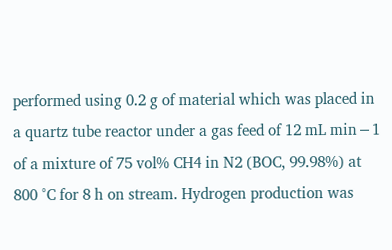performed using 0.2 g of material which was placed in a quartz tube reactor under a gas feed of 12 mL min−1 of a mixture of 75 vol% CH4 in N2 (BOC, 99.98%) at 800 °C for 8 h on stream. Hydrogen production was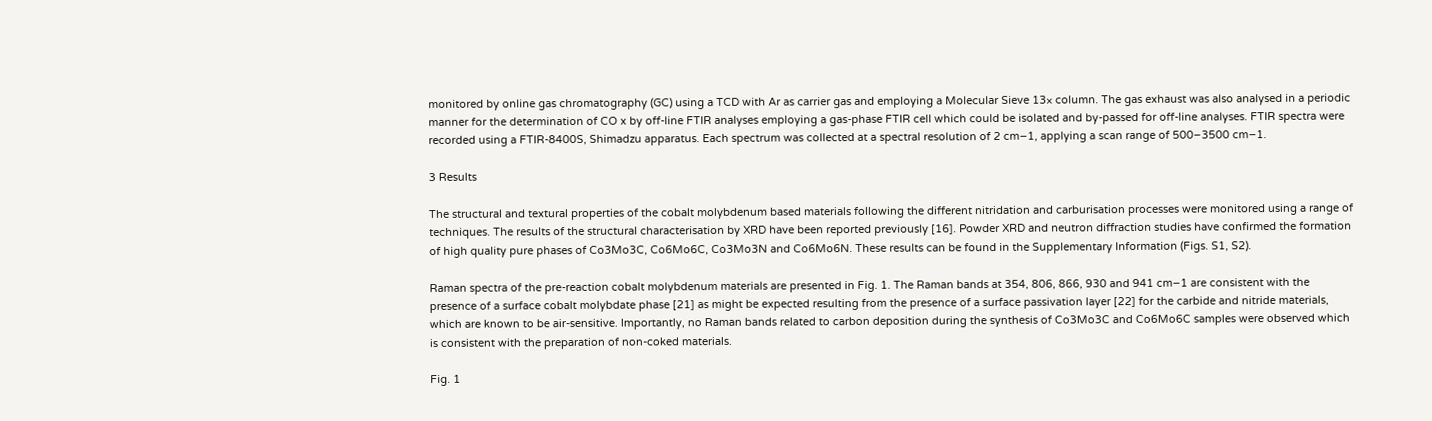monitored by online gas chromatography (GC) using a TCD with Ar as carrier gas and employing a Molecular Sieve 13× column. The gas exhaust was also analysed in a periodic manner for the determination of CO x by off-line FTIR analyses employing a gas-phase FTIR cell which could be isolated and by-passed for off-line analyses. FTIR spectra were recorded using a FTIR-8400S, Shimadzu apparatus. Each spectrum was collected at a spectral resolution of 2 cm−1, applying a scan range of 500–3500 cm−1.

3 Results

The structural and textural properties of the cobalt molybdenum based materials following the different nitridation and carburisation processes were monitored using a range of techniques. The results of the structural characterisation by XRD have been reported previously [16]. Powder XRD and neutron diffraction studies have confirmed the formation of high quality pure phases of Co3Mo3C, Co6Mo6C, Co3Mo3N and Co6Mo6N. These results can be found in the Supplementary Information (Figs. S1, S2).

Raman spectra of the pre-reaction cobalt molybdenum materials are presented in Fig. 1. The Raman bands at 354, 806, 866, 930 and 941 cm−1 are consistent with the presence of a surface cobalt molybdate phase [21] as might be expected resulting from the presence of a surface passivation layer [22] for the carbide and nitride materials, which are known to be air-sensitive. Importantly, no Raman bands related to carbon deposition during the synthesis of Co3Mo3C and Co6Mo6C samples were observed which is consistent with the preparation of non-coked materials.

Fig. 1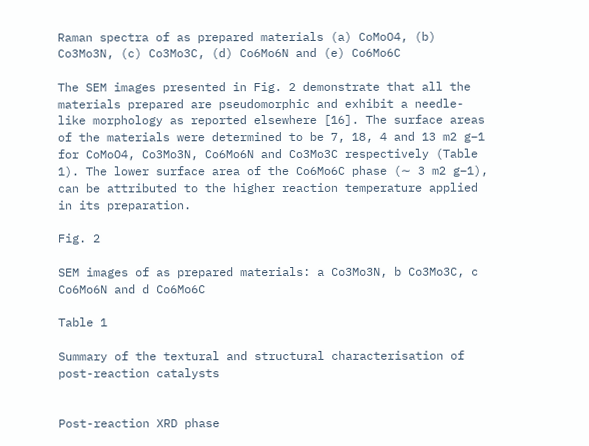Raman spectra of as prepared materials (a) CoMoO4, (b) Co3Mo3N, (c) Co3Mo3C, (d) Co6Mo6N and (e) Co6Mo6C

The SEM images presented in Fig. 2 demonstrate that all the materials prepared are pseudomorphic and exhibit a needle-like morphology as reported elsewhere [16]. The surface areas of the materials were determined to be 7, 18, 4 and 13 m2 g−1 for CoMoO4, Co3Mo3N, Co6Mo6N and Co3Mo3C respectively (Table 1). The lower surface area of the Co6Mo6C phase (∼ 3 m2 g−1), can be attributed to the higher reaction temperature applied in its preparation.

Fig. 2

SEM images of as prepared materials: a Co3Mo3N, b Co3Mo3C, c Co6Mo6N and d Co6Mo6C

Table 1

Summary of the textural and structural characterisation of post-reaction catalysts


Post-reaction XRD phase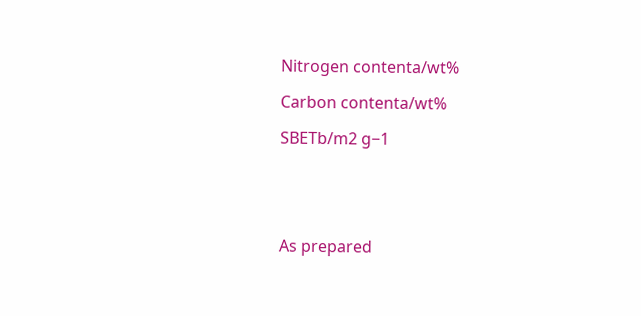Nitrogen contenta/wt%

Carbon contenta/wt%

SBETb/m2 g−1





As prepared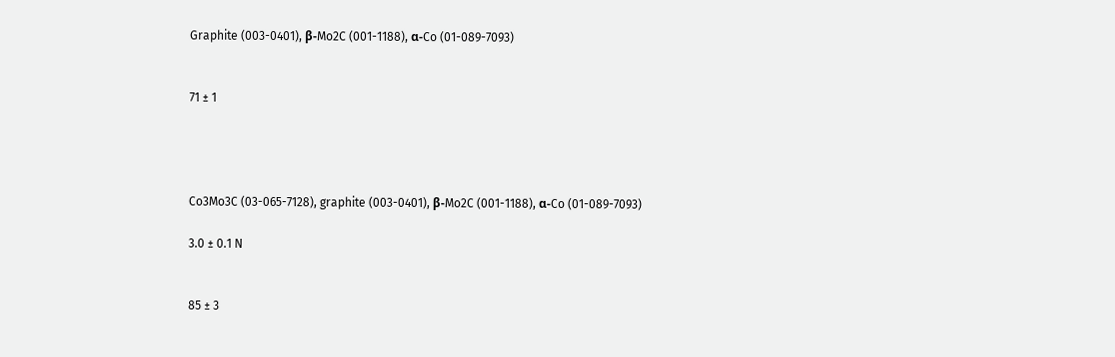Graphite (003-0401), β-Mo2C (001-1188), α-Co (01-089-7093)


71 ± 1




Co3Mo3C (03-065-7128), graphite (003-0401), β-Mo2C (001-1188), α-Co (01-089-7093)

3.0 ± 0.1 N


85 ± 3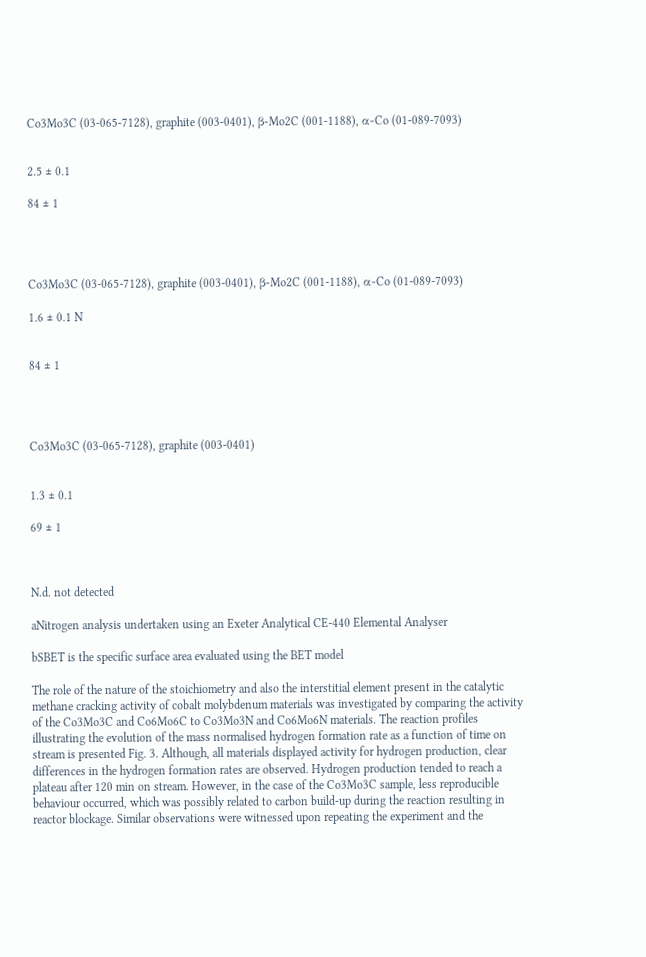Co3Mo3C (03-065-7128), graphite (003-0401), β-Mo2C (001-1188), α-Co (01-089-7093)


2.5 ± 0.1

84 ± 1




Co3Mo3C (03-065-7128), graphite (003-0401), β-Mo2C (001-1188), α-Co (01-089-7093)

1.6 ± 0.1 N


84 ± 1




Co3Mo3C (03-065-7128), graphite (003-0401)


1.3 ± 0.1

69 ± 1



N.d. not detected

aNitrogen analysis undertaken using an Exeter Analytical CE-440 Elemental Analyser

bSBET is the specific surface area evaluated using the BET model

The role of the nature of the stoichiometry and also the interstitial element present in the catalytic methane cracking activity of cobalt molybdenum materials was investigated by comparing the activity of the Co3Mo3C and Co6Mo6C to Co3Mo3N and Co6Mo6N materials. The reaction profiles illustrating the evolution of the mass normalised hydrogen formation rate as a function of time on stream is presented Fig. 3. Although, all materials displayed activity for hydrogen production, clear differences in the hydrogen formation rates are observed. Hydrogen production tended to reach a plateau after 120 min on stream. However, in the case of the Co3Mo3C sample, less reproducible behaviour occurred, which was possibly related to carbon build-up during the reaction resulting in reactor blockage. Similar observations were witnessed upon repeating the experiment and the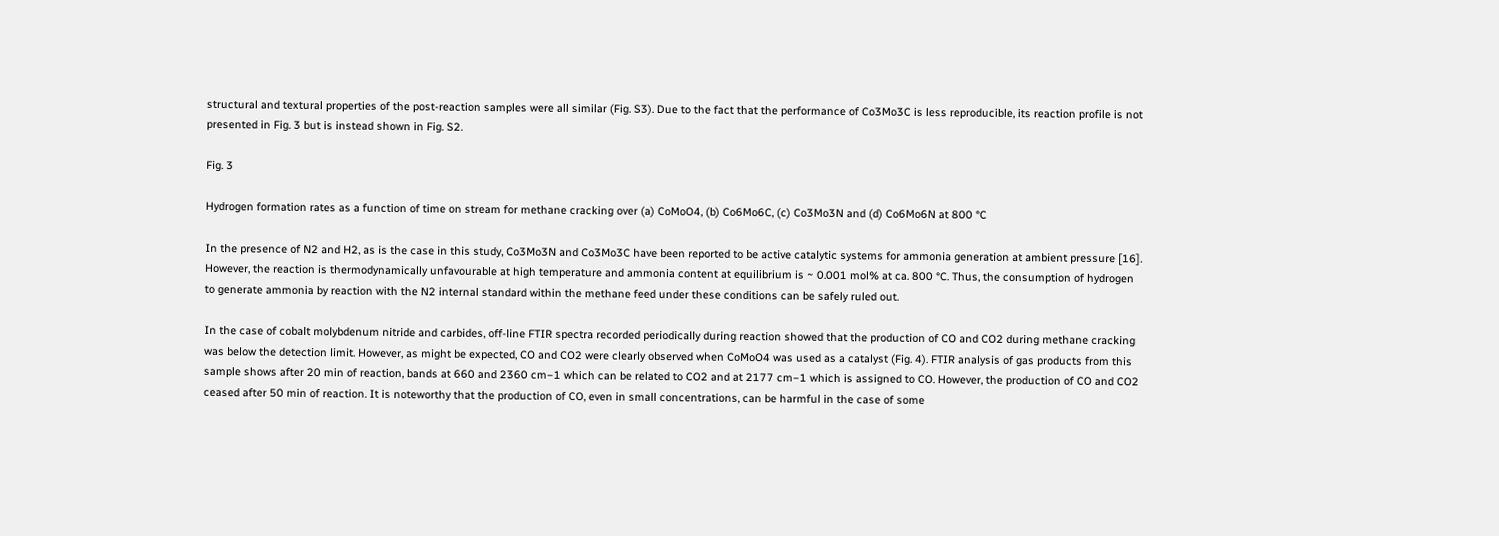structural and textural properties of the post-reaction samples were all similar (Fig. S3). Due to the fact that the performance of Co3Mo3C is less reproducible, its reaction profile is not presented in Fig. 3 but is instead shown in Fig. S2.

Fig. 3

Hydrogen formation rates as a function of time on stream for methane cracking over (a) CoMoO4, (b) Co6Mo6C, (c) Co3Mo3N and (d) Co6Mo6N at 800 °C

In the presence of N2 and H2, as is the case in this study, Co3Mo3N and Co3Mo3C have been reported to be active catalytic systems for ammonia generation at ambient pressure [16]. However, the reaction is thermodynamically unfavourable at high temperature and ammonia content at equilibrium is ~ 0.001 mol% at ca. 800 °C. Thus, the consumption of hydrogen to generate ammonia by reaction with the N2 internal standard within the methane feed under these conditions can be safely ruled out.

In the case of cobalt molybdenum nitride and carbides, off-line FTIR spectra recorded periodically during reaction showed that the production of CO and CO2 during methane cracking was below the detection limit. However, as might be expected, CO and CO2 were clearly observed when CoMoO4 was used as a catalyst (Fig. 4). FTIR analysis of gas products from this sample shows after 20 min of reaction, bands at 660 and 2360 cm−1 which can be related to CO2 and at 2177 cm−1 which is assigned to CO. However, the production of CO and CO2 ceased after 50 min of reaction. It is noteworthy that the production of CO, even in small concentrations, can be harmful in the case of some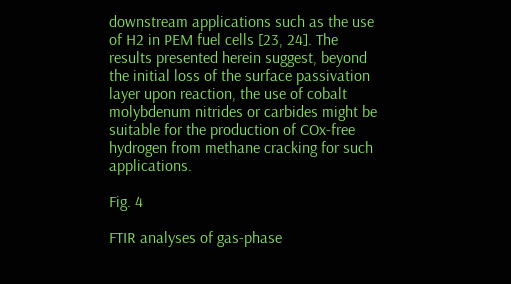downstream applications such as the use of H2 in PEM fuel cells [23, 24]. The results presented herein suggest, beyond the initial loss of the surface passivation layer upon reaction, the use of cobalt molybdenum nitrides or carbides might be suitable for the production of COx-free hydrogen from methane cracking for such applications.

Fig. 4

FTIR analyses of gas-phase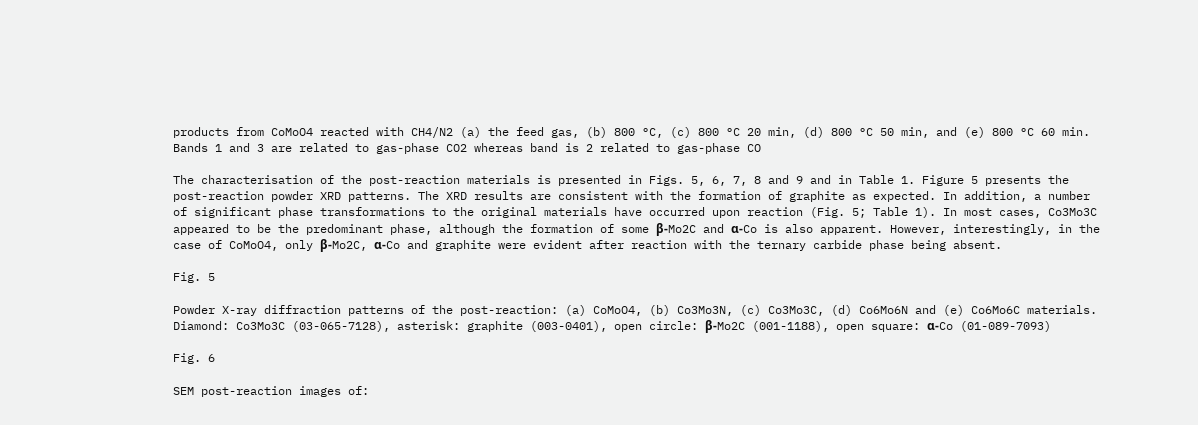products from CoMoO4 reacted with CH4/N2 (a) the feed gas, (b) 800 °C, (c) 800 °C 20 min, (d) 800 °C 50 min, and (e) 800 °C 60 min. Bands 1 and 3 are related to gas-phase CO2 whereas band is 2 related to gas-phase CO

The characterisation of the post-reaction materials is presented in Figs. 5, 6, 7, 8 and 9 and in Table 1. Figure 5 presents the post-reaction powder XRD patterns. The XRD results are consistent with the formation of graphite as expected. In addition, a number of significant phase transformations to the original materials have occurred upon reaction (Fig. 5; Table 1). In most cases, Co3Mo3C appeared to be the predominant phase, although the formation of some β-Mo2C and α-Co is also apparent. However, interestingly, in the case of CoMoO4, only β-Mo2C, α-Co and graphite were evident after reaction with the ternary carbide phase being absent.

Fig. 5

Powder X-ray diffraction patterns of the post-reaction: (a) CoMoO4, (b) Co3Mo3N, (c) Co3Mo3C, (d) Co6Mo6N and (e) Co6Mo6C materials. Diamond: Co3Mo3C (03-065-7128), asterisk: graphite (003-0401), open circle: β-Mo2C (001-1188), open square: α-Co (01-089-7093)

Fig. 6

SEM post-reaction images of: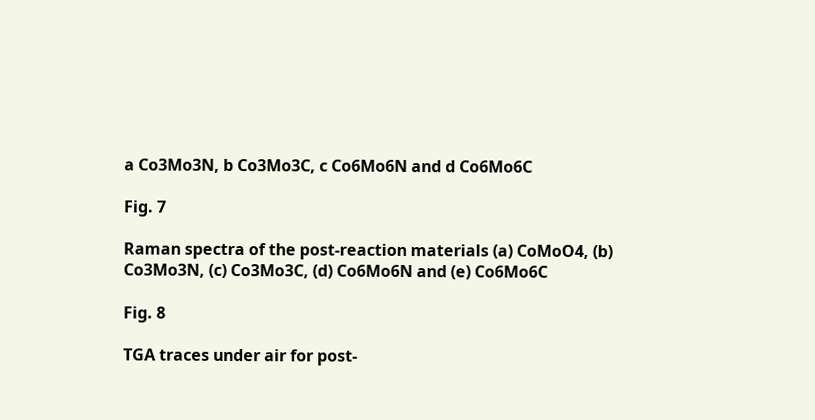a Co3Mo3N, b Co3Mo3C, c Co6Mo6N and d Co6Mo6C

Fig. 7

Raman spectra of the post-reaction materials (a) CoMoO4, (b) Co3Mo3N, (c) Co3Mo3C, (d) Co6Mo6N and (e) Co6Mo6C

Fig. 8

TGA traces under air for post-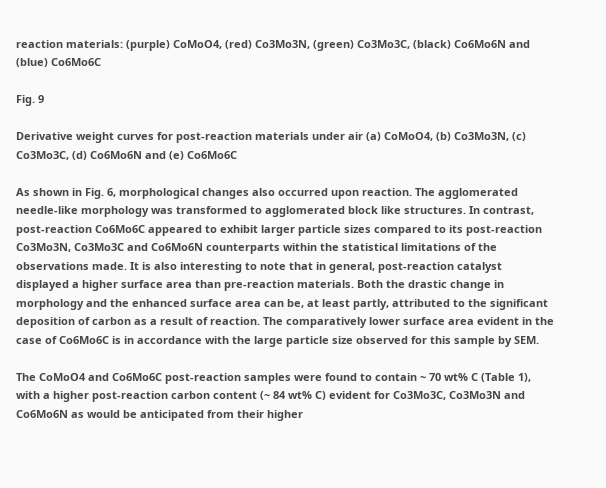reaction materials: (purple) CoMoO4, (red) Co3Mo3N, (green) Co3Mo3C, (black) Co6Mo6N and (blue) Co6Mo6C

Fig. 9

Derivative weight curves for post-reaction materials under air (a) CoMoO4, (b) Co3Mo3N, (c) Co3Mo3C, (d) Co6Mo6N and (e) Co6Mo6C

As shown in Fig. 6, morphological changes also occurred upon reaction. The agglomerated needle-like morphology was transformed to agglomerated block like structures. In contrast, post-reaction Co6Mo6C appeared to exhibit larger particle sizes compared to its post-reaction Co3Mo3N, Co3Mo3C and Co6Mo6N counterparts within the statistical limitations of the observations made. It is also interesting to note that in general, post-reaction catalyst displayed a higher surface area than pre-reaction materials. Both the drastic change in morphology and the enhanced surface area can be, at least partly, attributed to the significant deposition of carbon as a result of reaction. The comparatively lower surface area evident in the case of Co6Mo6C is in accordance with the large particle size observed for this sample by SEM.

The CoMoO4 and Co6Mo6C post-reaction samples were found to contain ~ 70 wt% C (Table 1), with a higher post-reaction carbon content (~ 84 wt% C) evident for Co3Mo3C, Co3Mo3N and Co6Mo6N as would be anticipated from their higher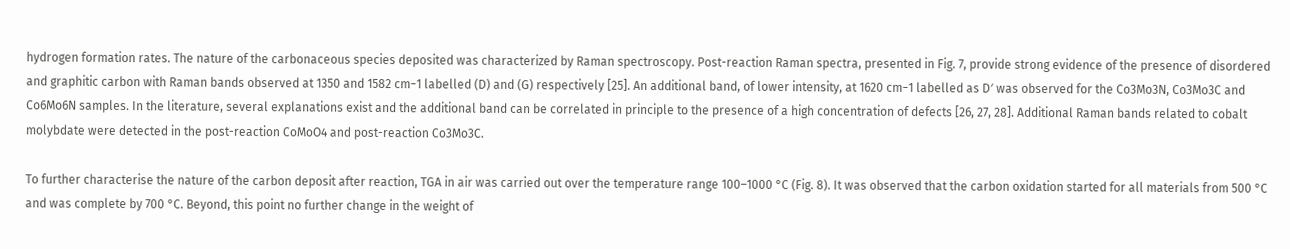hydrogen formation rates. The nature of the carbonaceous species deposited was characterized by Raman spectroscopy. Post-reaction Raman spectra, presented in Fig. 7, provide strong evidence of the presence of disordered and graphitic carbon with Raman bands observed at 1350 and 1582 cm−1 labelled (D) and (G) respectively [25]. An additional band, of lower intensity, at 1620 cm−1 labelled as D′ was observed for the Co3Mo3N, Co3Mo3C and Co6Mo6N samples. In the literature, several explanations exist and the additional band can be correlated in principle to the presence of a high concentration of defects [26, 27, 28]. Additional Raman bands related to cobalt molybdate were detected in the post-reaction CoMoO4 and post-reaction Co3Mo3C.

To further characterise the nature of the carbon deposit after reaction, TGA in air was carried out over the temperature range 100–1000 °C (Fig. 8). It was observed that the carbon oxidation started for all materials from 500 °C and was complete by 700 °C. Beyond, this point no further change in the weight of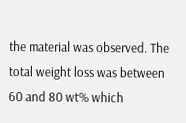the material was observed. The total weight loss was between 60 and 80 wt% which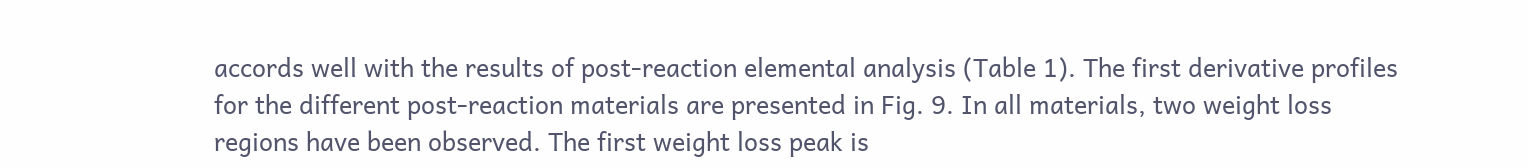accords well with the results of post-reaction elemental analysis (Table 1). The first derivative profiles for the different post-reaction materials are presented in Fig. 9. In all materials, two weight loss regions have been observed. The first weight loss peak is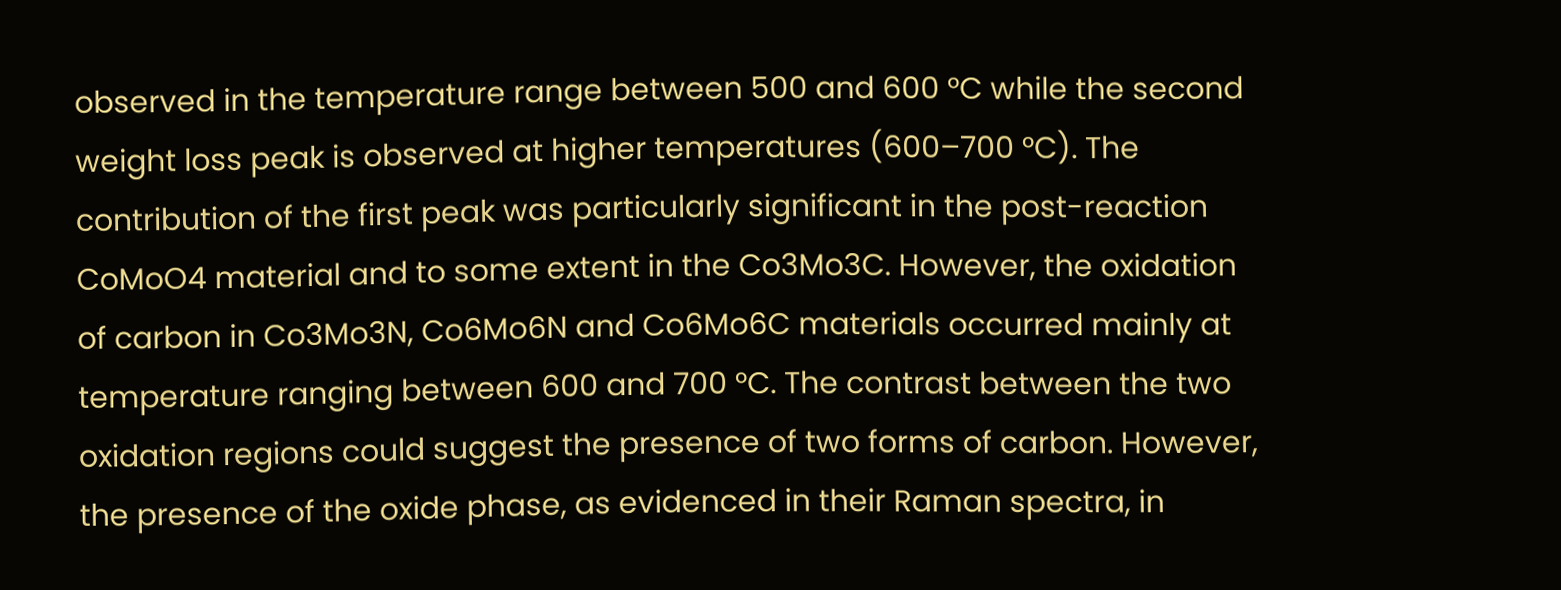observed in the temperature range between 500 and 600 °C while the second weight loss peak is observed at higher temperatures (600–700 °C). The contribution of the first peak was particularly significant in the post-reaction CoMoO4 material and to some extent in the Co3Mo3C. However, the oxidation of carbon in Co3Mo3N, Co6Mo6N and Co6Mo6C materials occurred mainly at temperature ranging between 600 and 700 °C. The contrast between the two oxidation regions could suggest the presence of two forms of carbon. However, the presence of the oxide phase, as evidenced in their Raman spectra, in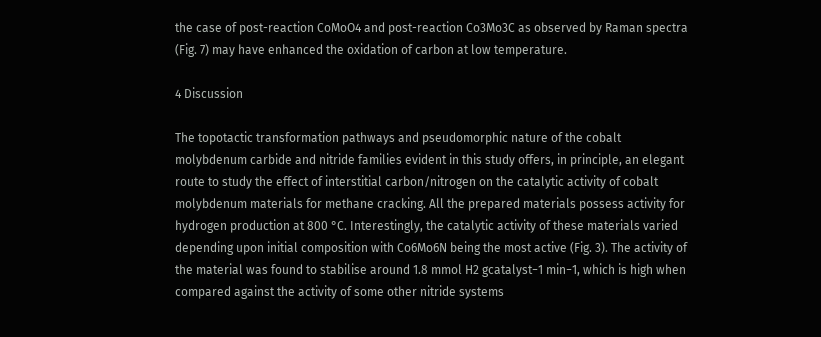the case of post-reaction CoMoO4 and post-reaction Co3Mo3C as observed by Raman spectra (Fig. 7) may have enhanced the oxidation of carbon at low temperature.

4 Discussion

The topotactic transformation pathways and pseudomorphic nature of the cobalt molybdenum carbide and nitride families evident in this study offers, in principle, an elegant route to study the effect of interstitial carbon/nitrogen on the catalytic activity of cobalt molybdenum materials for methane cracking. All the prepared materials possess activity for hydrogen production at 800 °C. Interestingly, the catalytic activity of these materials varied depending upon initial composition with Co6Mo6N being the most active (Fig. 3). The activity of the material was found to stabilise around 1.8 mmol H2 gcatalyst−1 min−1, which is high when compared against the activity of some other nitride systems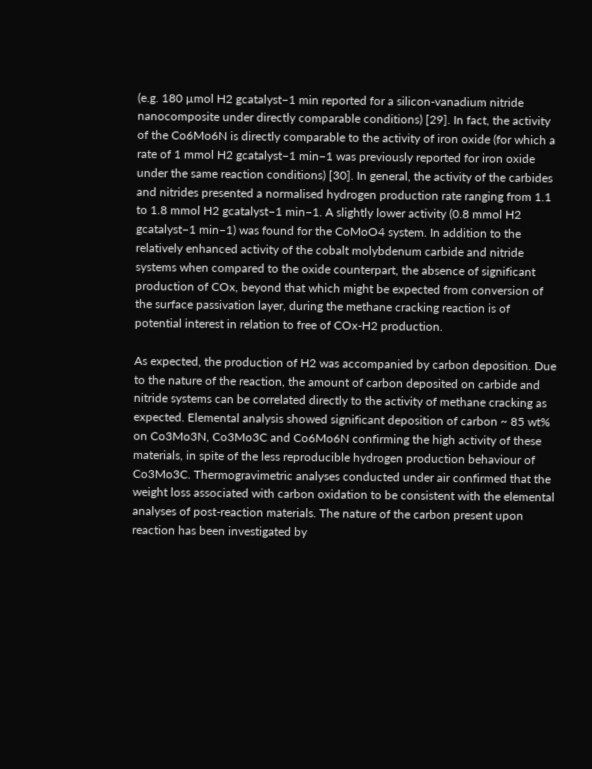(e.g. 180 µmol H2 gcatalyst−1 min reported for a silicon-vanadium nitride nanocomposite under directly comparable conditions) [29]. In fact, the activity of the Co6Mo6N is directly comparable to the activity of iron oxide (for which a rate of 1 mmol H2 gcatalyst−1 min−1 was previously reported for iron oxide under the same reaction conditions) [30]. In general, the activity of the carbides and nitrides presented a normalised hydrogen production rate ranging from 1.1 to 1.8 mmol H2 gcatalyst−1 min−1. A slightly lower activity (0.8 mmol H2 gcatalyst−1 min−1) was found for the CoMoO4 system. In addition to the relatively enhanced activity of the cobalt molybdenum carbide and nitride systems when compared to the oxide counterpart, the absence of significant production of COx, beyond that which might be expected from conversion of the surface passivation layer, during the methane cracking reaction is of potential interest in relation to free of COx-H2 production.

As expected, the production of H2 was accompanied by carbon deposition. Due to the nature of the reaction, the amount of carbon deposited on carbide and nitride systems can be correlated directly to the activity of methane cracking as expected. Elemental analysis showed significant deposition of carbon ~ 85 wt% on Co3Mo3N, Co3Mo3C and Co6Mo6N confirming the high activity of these materials, in spite of the less reproducible hydrogen production behaviour of Co3Mo3C. Thermogravimetric analyses conducted under air confirmed that the weight loss associated with carbon oxidation to be consistent with the elemental analyses of post-reaction materials. The nature of the carbon present upon reaction has been investigated by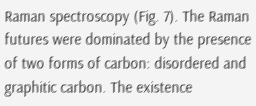Raman spectroscopy (Fig. 7). The Raman futures were dominated by the presence of two forms of carbon: disordered and graphitic carbon. The existence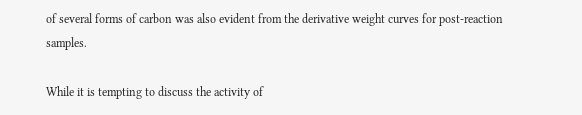of several forms of carbon was also evident from the derivative weight curves for post-reaction samples.

While it is tempting to discuss the activity of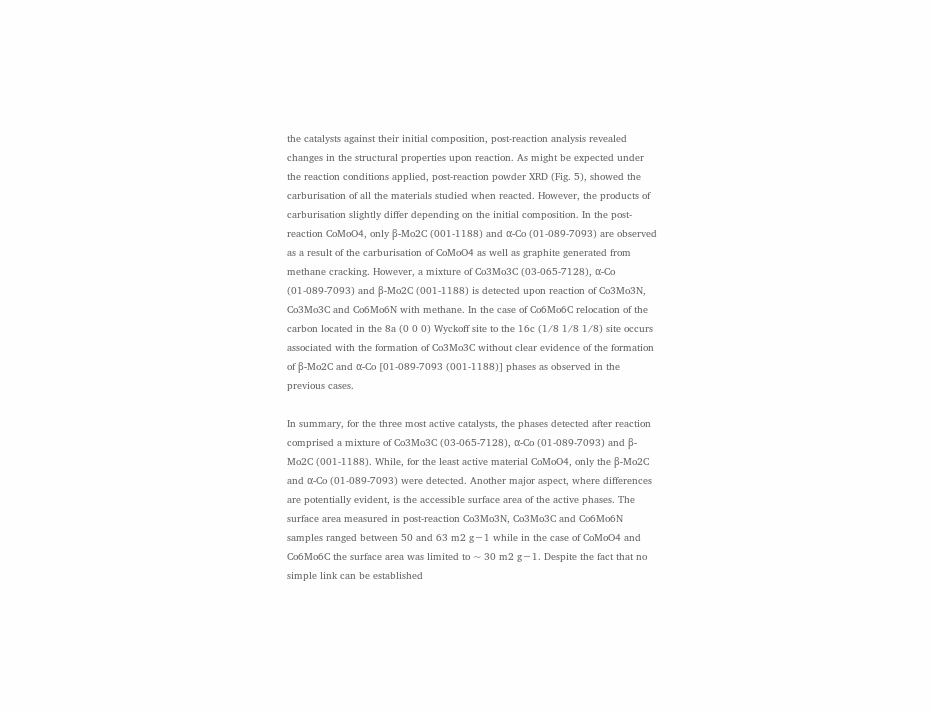the catalysts against their initial composition, post-reaction analysis revealed changes in the structural properties upon reaction. As might be expected under the reaction conditions applied, post-reaction powder XRD (Fig. 5), showed the carburisation of all the materials studied when reacted. However, the products of carburisation slightly differ depending on the initial composition. In the post-reaction CoMoO4, only β-Mo2C (001-1188) and α-Co (01-089-7093) are observed as a result of the carburisation of CoMoO4 as well as graphite generated from methane cracking. However, a mixture of Co3Mo3C (03-065-7128), α-Co (01-089-7093) and β-Mo2C (001-1188) is detected upon reaction of Co3Mo3N, Co3Mo3C and Co6Mo6N with methane. In the case of Co6Mo6C relocation of the carbon located in the 8a (0 0 0) Wyckoff site to the 16c (1/8 1/8 1/8) site occurs associated with the formation of Co3Mo3C without clear evidence of the formation of β-Mo2C and α-Co [01-089-7093 (001-1188)] phases as observed in the previous cases.

In summary, for the three most active catalysts, the phases detected after reaction comprised a mixture of Co3Mo3C (03-065-7128), α-Co (01-089-7093) and β-Mo2C (001-1188). While, for the least active material CoMoO4, only the β-Mo2C and α-Co (01-089-7093) were detected. Another major aspect, where differences are potentially evident, is the accessible surface area of the active phases. The surface area measured in post-reaction Co3Mo3N, Co3Mo3C and Co6Mo6N samples ranged between 50 and 63 m2 g−1 while in the case of CoMoO4 and Co6Mo6C the surface area was limited to ~ 30 m2 g−1. Despite the fact that no simple link can be established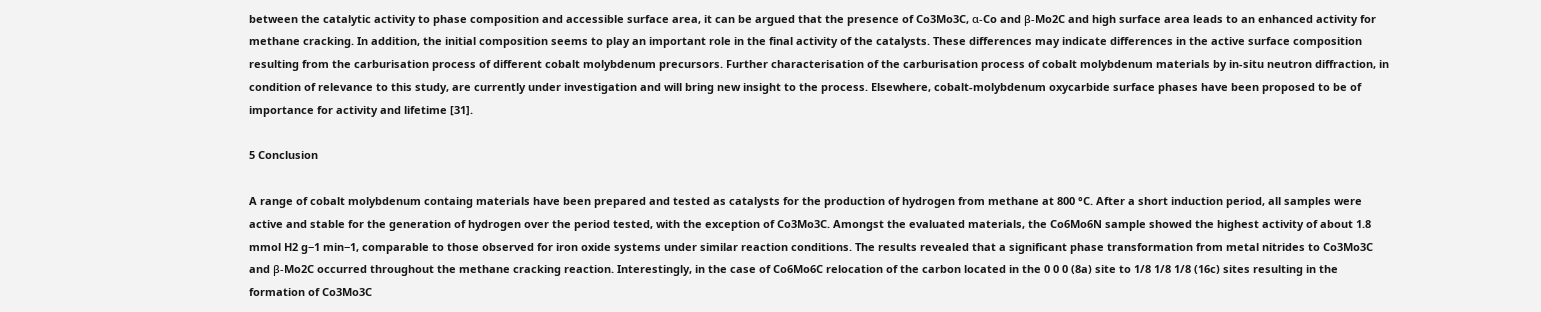between the catalytic activity to phase composition and accessible surface area, it can be argued that the presence of Co3Mo3C, α-Co and β-Mo2C and high surface area leads to an enhanced activity for methane cracking. In addition, the initial composition seems to play an important role in the final activity of the catalysts. These differences may indicate differences in the active surface composition resulting from the carburisation process of different cobalt molybdenum precursors. Further characterisation of the carburisation process of cobalt molybdenum materials by in-situ neutron diffraction, in condition of relevance to this study, are currently under investigation and will bring new insight to the process. Elsewhere, cobalt-molybdenum oxycarbide surface phases have been proposed to be of importance for activity and lifetime [31].

5 Conclusion

A range of cobalt molybdenum containg materials have been prepared and tested as catalysts for the production of hydrogen from methane at 800 °C. After a short induction period, all samples were active and stable for the generation of hydrogen over the period tested, with the exception of Co3Mo3C. Amongst the evaluated materials, the Co6Mo6N sample showed the highest activity of about 1.8 mmol H2 g−1 min−1, comparable to those observed for iron oxide systems under similar reaction conditions. The results revealed that a significant phase transformation from metal nitrides to Co3Mo3C and β-Mo2C occurred throughout the methane cracking reaction. Interestingly, in the case of Co6Mo6C relocation of the carbon located in the 0 0 0 (8a) site to 1/8 1/8 1/8 (16c) sites resulting in the formation of Co3Mo3C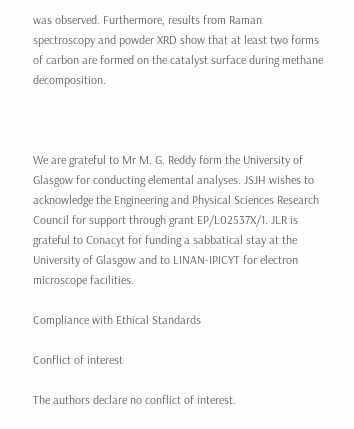was observed. Furthermore, results from Raman spectroscopy and powder XRD show that at least two forms of carbon are formed on the catalyst surface during methane decomposition.



We are grateful to Mr M. G. Reddy form the University of Glasgow for conducting elemental analyses. JSJH wishes to acknowledge the Engineering and Physical Sciences Research Council for support through grant EP/L02537X/1. JLR is grateful to Conacyt for funding a sabbatical stay at the University of Glasgow and to LINAN-IPICYT for electron microscope facilities.

Compliance with Ethical Standards

Conflict of interest

The authors declare no conflict of interest.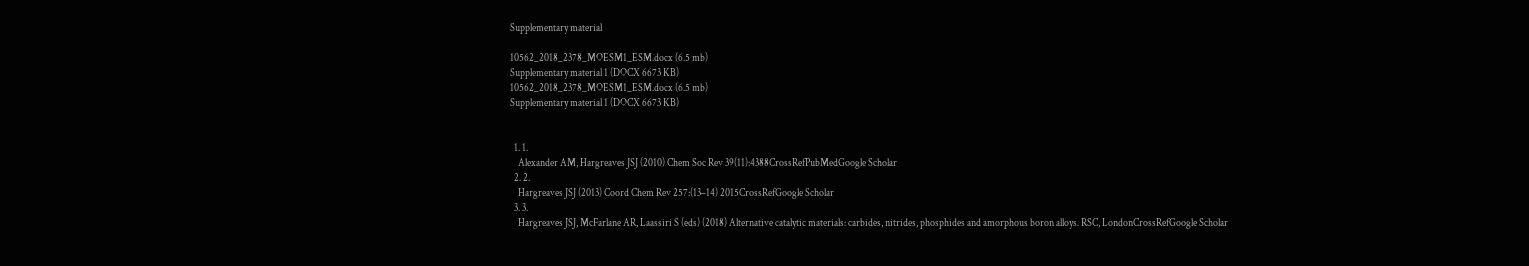Supplementary material

10562_2018_2378_MOESM1_ESM.docx (6.5 mb)
Supplementary material 1 (DOCX 6673 KB)
10562_2018_2378_MOESM1_ESM.docx (6.5 mb)
Supplementary material 1 (DOCX 6673 KB)


  1. 1.
    Alexander AM, Hargreaves JSJ (2010) Chem Soc Rev 39(11):4388CrossRefPubMedGoogle Scholar
  2. 2.
    Hargreaves JSJ (2013) Coord Chem Rev 257:(13–14) 2015CrossRefGoogle Scholar
  3. 3.
    Hargreaves JSJ, McFarlane AR, Laassiri S (eds) (2018) Alternative catalytic materials: carbides, nitrides, phosphides and amorphous boron alloys. RSC, LondonCrossRefGoogle Scholar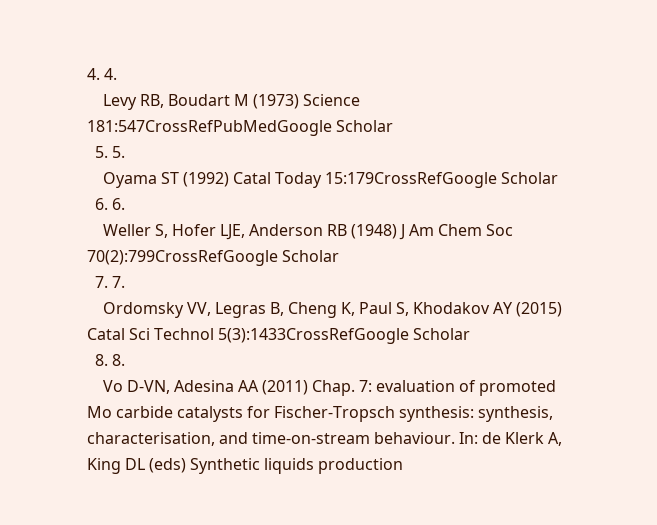4. 4.
    Levy RB, Boudart M (1973) Science 181:547CrossRefPubMedGoogle Scholar
  5. 5.
    Oyama ST (1992) Catal Today 15:179CrossRefGoogle Scholar
  6. 6.
    Weller S, Hofer LJE, Anderson RB (1948) J Am Chem Soc 70(2):799CrossRefGoogle Scholar
  7. 7.
    Ordomsky VV, Legras B, Cheng K, Paul S, Khodakov AY (2015) Catal Sci Technol 5(3):1433CrossRefGoogle Scholar
  8. 8.
    Vo D-VN, Adesina AA (2011) Chap. 7: evaluation of promoted Mo carbide catalysts for Fischer-Tropsch synthesis: synthesis, characterisation, and time-on-stream behaviour. In: de Klerk A, King DL (eds) Synthetic liquids production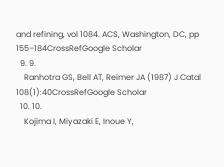and refining, vol 1084. ACS, Washington, DC, pp 155–184CrossRefGoogle Scholar
  9. 9.
    Ranhotra GS, Bell AT, Reimer JA (1987) J Catal 108(1):40CrossRefGoogle Scholar
  10. 10.
    Kojima I, Miyazaki E, Inoue Y,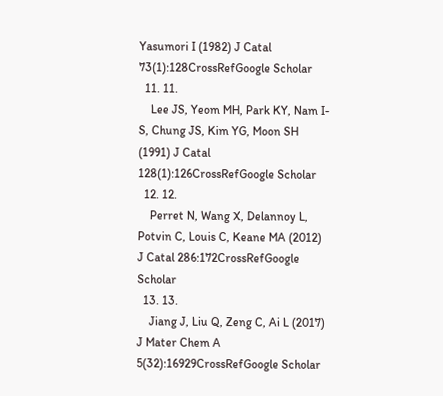Yasumori I (1982) J Catal 73(1):128CrossRefGoogle Scholar
  11. 11.
    Lee JS, Yeom MH, Park KY, Nam I-S, Chung JS, Kim YG, Moon SH (1991) J Catal 128(1):126CrossRefGoogle Scholar
  12. 12.
    Perret N, Wang X, Delannoy L, Potvin C, Louis C, Keane MA (2012) J Catal 286:172CrossRefGoogle Scholar
  13. 13.
    Jiang J, Liu Q, Zeng C, Ai L (2017) J Mater Chem A 5(32):16929CrossRefGoogle Scholar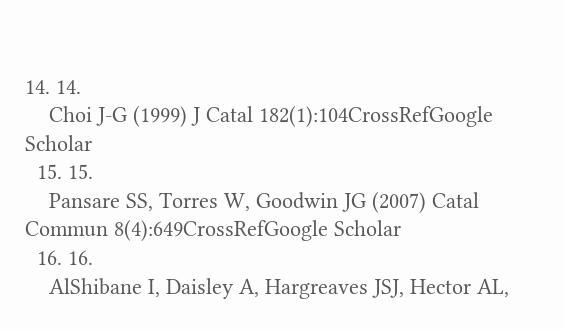14. 14.
    Choi J-G (1999) J Catal 182(1):104CrossRefGoogle Scholar
  15. 15.
    Pansare SS, Torres W, Goodwin JG (2007) Catal Commun 8(4):649CrossRefGoogle Scholar
  16. 16.
    AlShibane I, Daisley A, Hargreaves JSJ, Hector AL,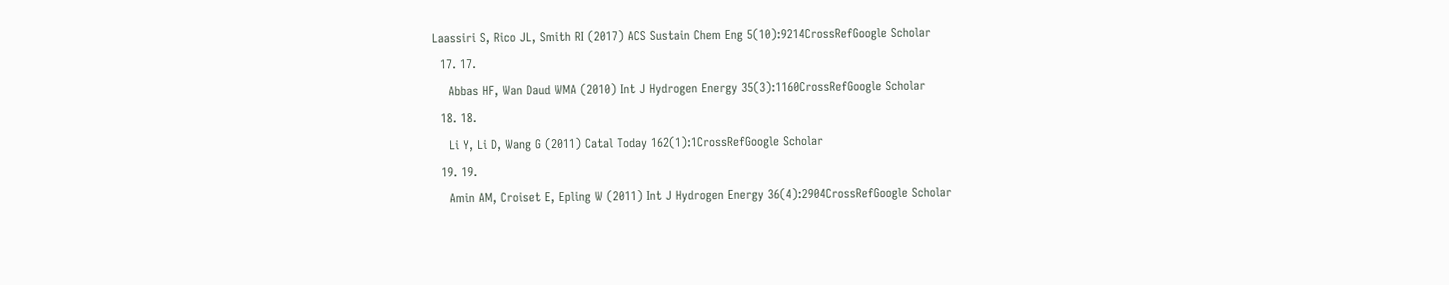Laassiri S, Rico JL, Smith RI (2017) ACS Sustain Chem Eng 5(10):9214CrossRefGoogle Scholar
  17. 17.
    Abbas HF, Wan Daud WMA (2010) Int J Hydrogen Energy 35(3):1160CrossRefGoogle Scholar
  18. 18.
    Li Y, Li D, Wang G (2011) Catal Today 162(1):1CrossRefGoogle Scholar
  19. 19.
    Amin AM, Croiset E, Epling W (2011) Int J Hydrogen Energy 36(4):2904CrossRefGoogle Scholar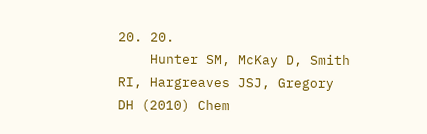20. 20.
    Hunter SM, McKay D, Smith RI, Hargreaves JSJ, Gregory DH (2010) Chem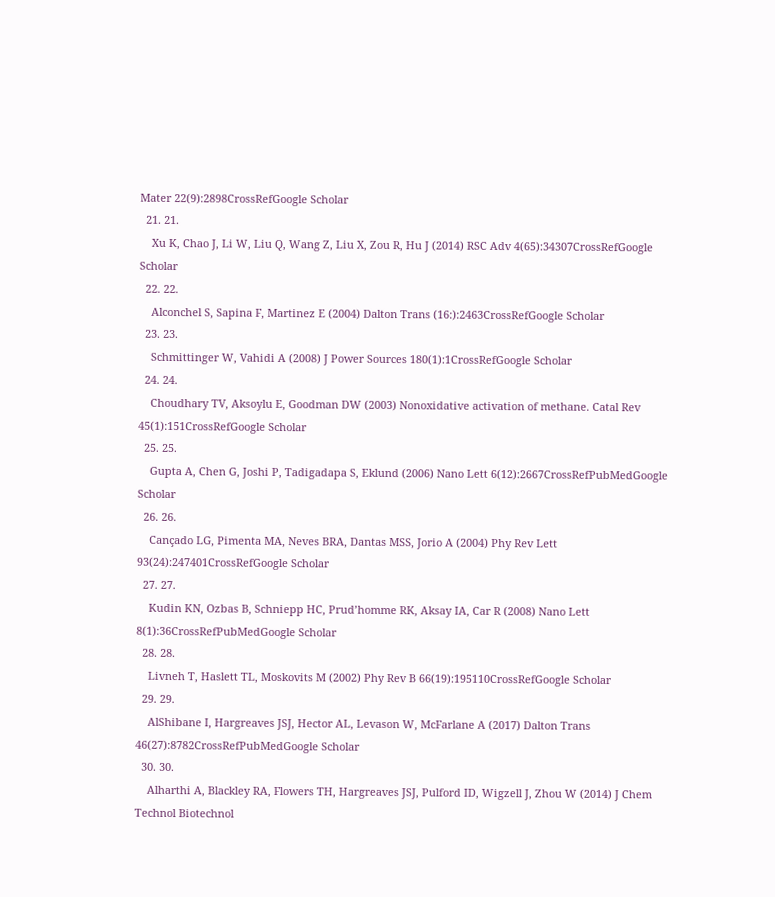Mater 22(9):2898CrossRefGoogle Scholar
  21. 21.
    Xu K, Chao J, Li W, Liu Q, Wang Z, Liu X, Zou R, Hu J (2014) RSC Adv 4(65):34307CrossRefGoogle Scholar
  22. 22.
    Alconchel S, Sapina F, Martinez E (2004) Dalton Trans (16:):2463CrossRefGoogle Scholar
  23. 23.
    Schmittinger W, Vahidi A (2008) J Power Sources 180(1):1CrossRefGoogle Scholar
  24. 24.
    Choudhary TV, Aksoylu E, Goodman DW (2003) Nonoxidative activation of methane. Catal Rev 45(1):151CrossRefGoogle Scholar
  25. 25.
    Gupta A, Chen G, Joshi P, Tadigadapa S, Eklund (2006) Nano Lett 6(12):2667CrossRefPubMedGoogle Scholar
  26. 26.
    Cançado LG, Pimenta MA, Neves BRA, Dantas MSS, Jorio A (2004) Phy Rev Lett 93(24):247401CrossRefGoogle Scholar
  27. 27.
    Kudin KN, Ozbas B, Schniepp HC, Prud’homme RK, Aksay IA, Car R (2008) Nano Lett 8(1):36CrossRefPubMedGoogle Scholar
  28. 28.
    Livneh T, Haslett TL, Moskovits M (2002) Phy Rev B 66(19):195110CrossRefGoogle Scholar
  29. 29.
    AlShibane I, Hargreaves JSJ, Hector AL, Levason W, McFarlane A (2017) Dalton Trans 46(27):8782CrossRefPubMedGoogle Scholar
  30. 30.
    Alharthi A, Blackley RA, Flowers TH, Hargreaves JSJ, Pulford ID, Wigzell J, Zhou W (2014) J Chem Technol Biotechnol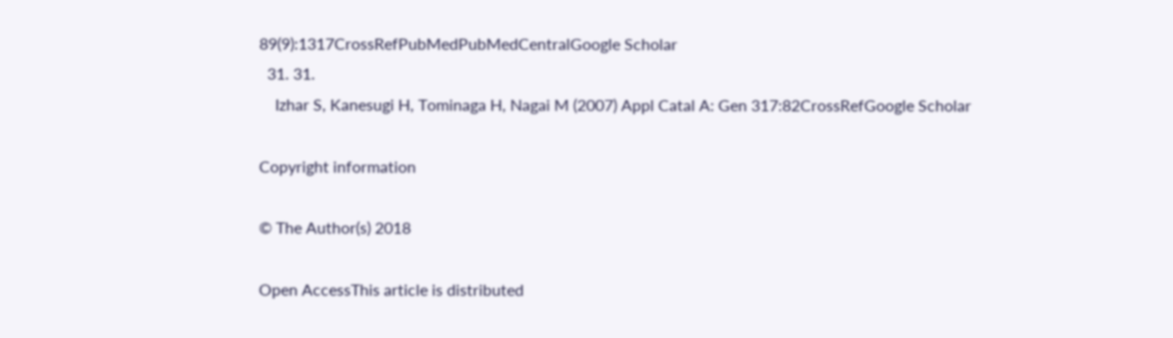89(9):1317CrossRefPubMedPubMedCentralGoogle Scholar
  31. 31.
    Izhar S, Kanesugi H, Tominaga H, Nagai M (2007) Appl Catal A: Gen 317:82CrossRefGoogle Scholar

Copyright information

© The Author(s) 2018

Open AccessThis article is distributed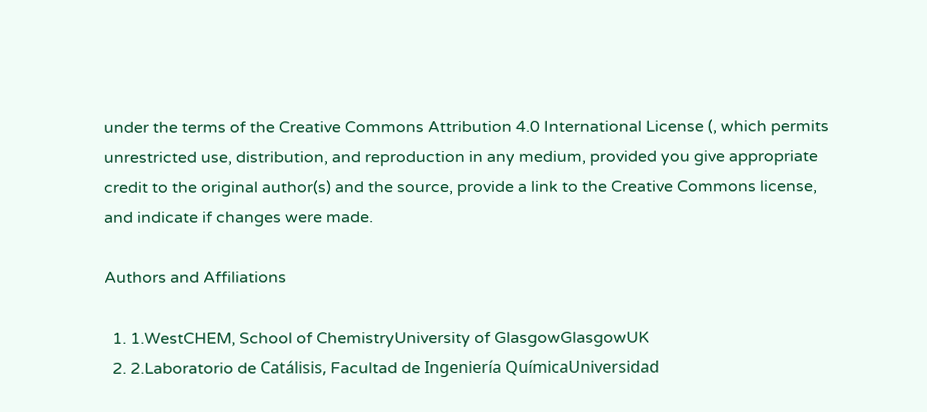under the terms of the Creative Commons Attribution 4.0 International License (, which permits unrestricted use, distribution, and reproduction in any medium, provided you give appropriate credit to the original author(s) and the source, provide a link to the Creative Commons license, and indicate if changes were made.

Authors and Affiliations

  1. 1.WestCHEM, School of ChemistryUniversity of GlasgowGlasgowUK
  2. 2.Laboratorio de Catálisis, Facultad de Ingeniería QuímicaUniversidad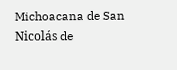Michoacana de San Nicolás de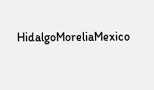HidalgoMoreliaMexico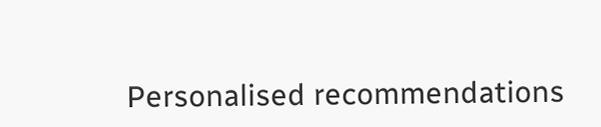Personalised recommendations